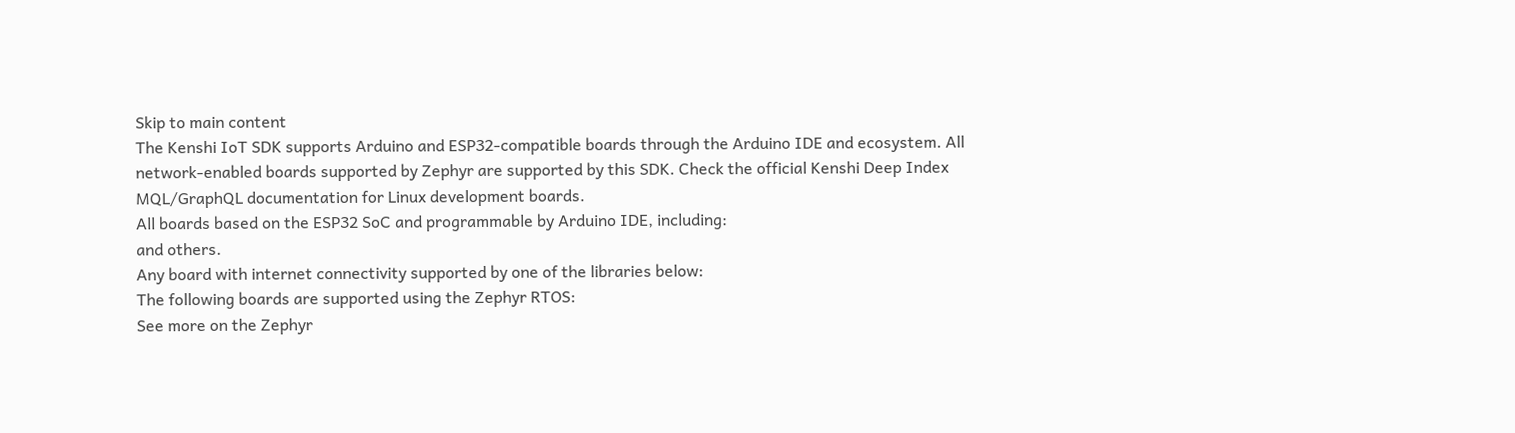Skip to main content
The Kenshi IoT SDK supports Arduino and ESP32-compatible boards through the Arduino IDE and ecosystem. All network-enabled boards supported by Zephyr are supported by this SDK. Check the official Kenshi Deep Index MQL/GraphQL documentation for Linux development boards.
All boards based on the ESP32 SoC and programmable by Arduino IDE, including:
and others.
Any board with internet connectivity supported by one of the libraries below:
The following boards are supported using the Zephyr RTOS:
See more on the Zephyr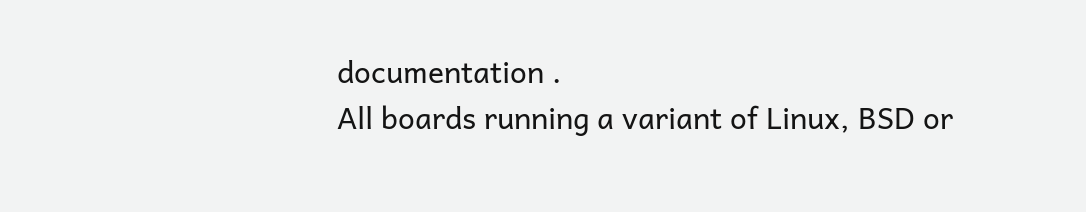documentation .
All boards running a variant of Linux, BSD or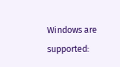Windows are supported: